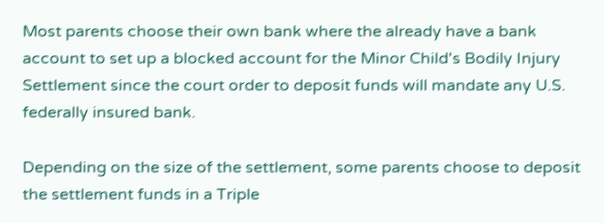Most parents choose their own bank where the already have a bank account to set up a blocked account for the Minor Child's Bodily Injury Settlement since the court order to deposit funds will mandate any U.S. federally insured bank.

Depending on the size of the settlement, some parents choose to deposit the settlement funds in a Triple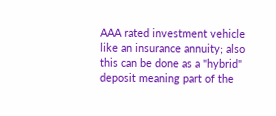AAA rated investment vehicle like an insurance annuity; also this can be done as a "hybrid" deposit meaning part of the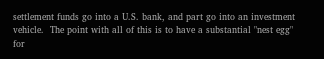settlement funds go into a U.S. bank, and part go into an investment vehicle.  The point with all of this is to have a substantial "nest egg" for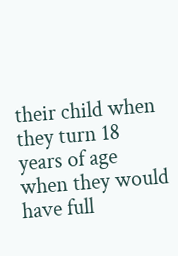their child when they turn 18 years of age when they would have full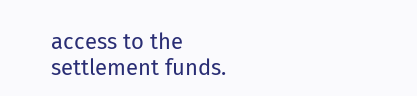access to the settlement funds.